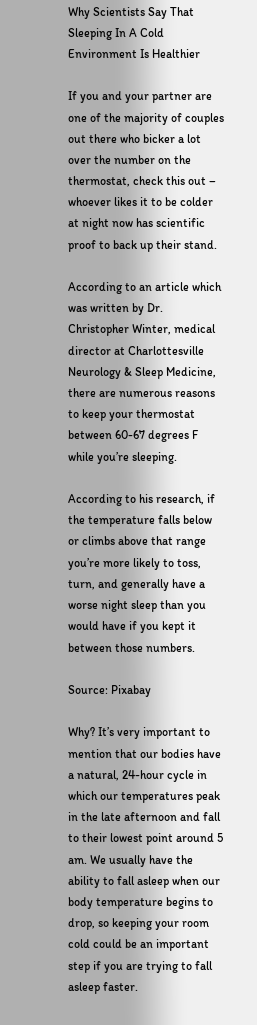Why Scientists Say That Sleeping In A Cold Environment Is Healthier

If you and your partner are one of the majority of couples out there who bicker a lot over the number on the thermostat, check this out – whoever likes it to be colder at night now has scientific proof to back up their stand.

According to an article which was written by Dr. Christopher Winter, medical director at Charlottesville Neurology & Sleep Medicine, there are numerous reasons to keep your thermostat between 60-67 degrees F while you’re sleeping.

According to his research, if the temperature falls below or climbs above that range you’re more likely to toss, turn, and generally have a worse night sleep than you would have if you kept it between those numbers.

Source: Pixabay

Why? It’s very important to mention that our bodies have a natural, 24-hour cycle in which our temperatures peak in the late afternoon and fall to their lowest point around 5 am. We usually have the ability to fall asleep when our body temperature begins to drop, so keeping your room cold could be an important step if you are trying to fall asleep faster.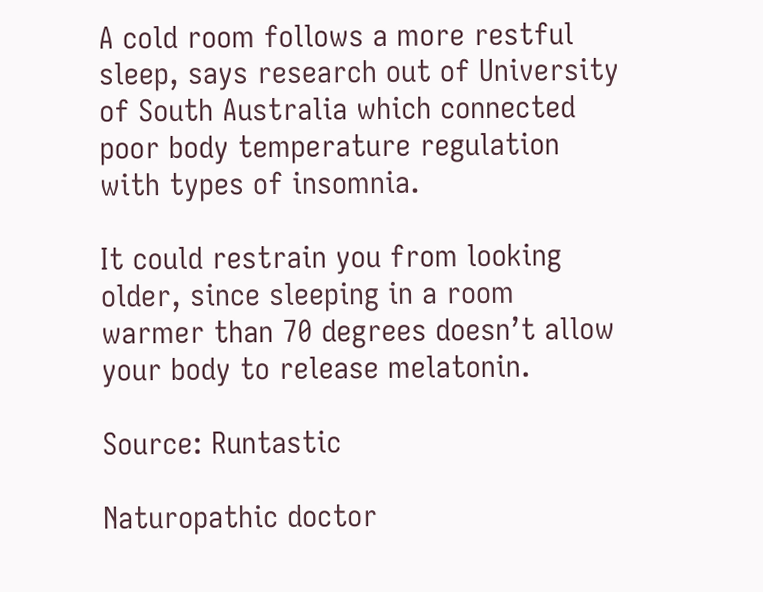A cold room follows a more restful sleep, says research out of University of South Australia which connected poor body temperature regulation with types of insomnia.

It could restrain you from looking older, since sleeping in a room warmer than 70 degrees doesn’t allow your body to release melatonin.

Source: Runtastic

Naturopathic doctor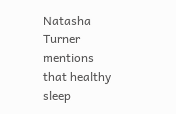Natasha Turner mentions that healthy sleep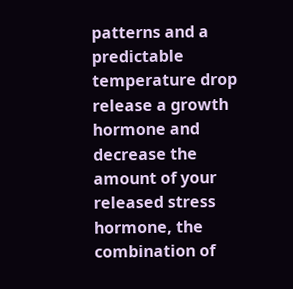patterns and a predictable temperature drop release a growth hormone and decrease the amount of your released stress hormone, the combination of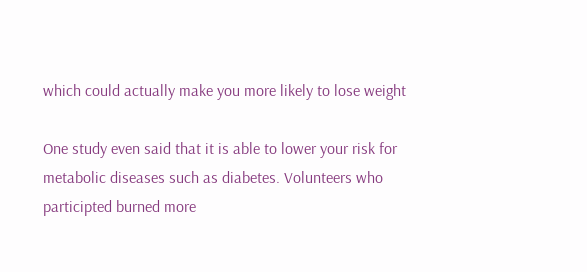which could actually make you more likely to lose weight

One study even said that it is able to lower your risk for metabolic diseases such as diabetes. Volunteers who participted burned more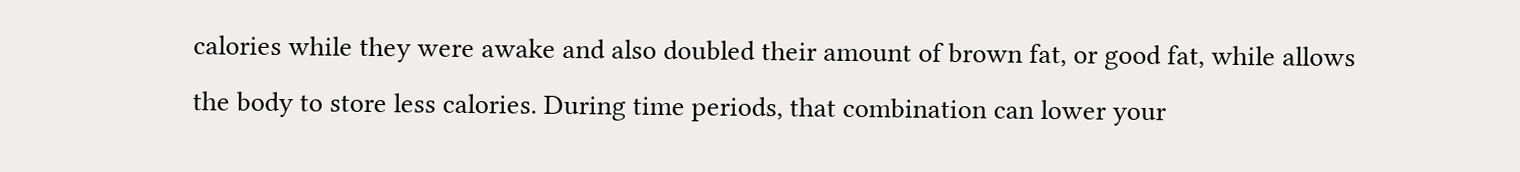calories while they were awake and also doubled their amount of brown fat, or good fat, while allows the body to store less calories. During time periods, that combination can lower your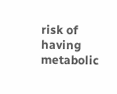risk of having metabolic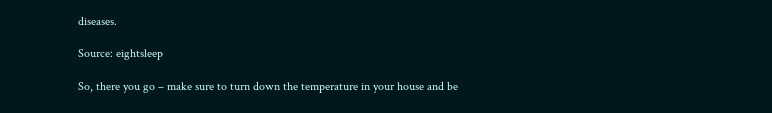diseases.

Source: eightsleep

So, there you go – make sure to turn down the temperature in your house and be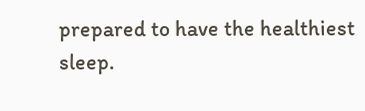prepared to have the healthiest sleep.